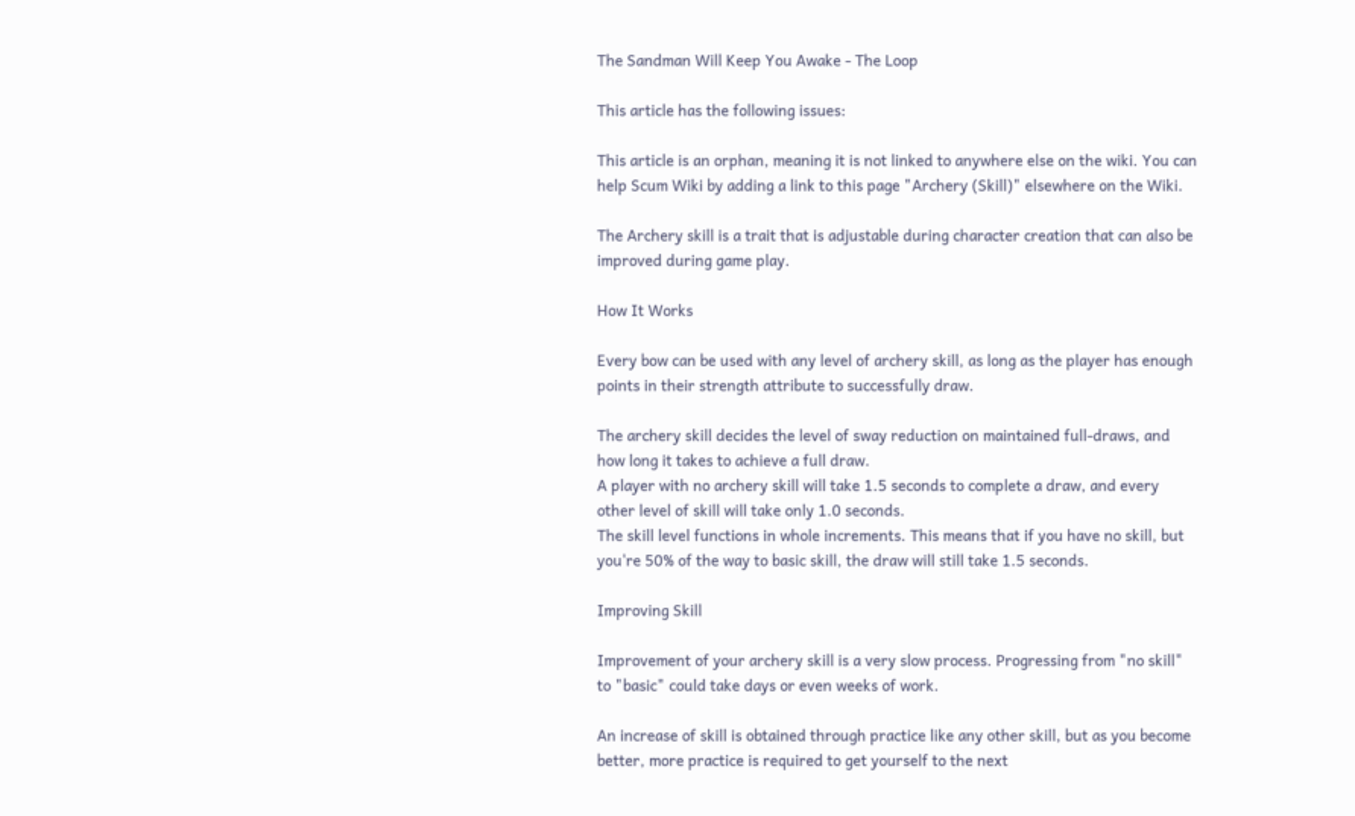The Sandman Will Keep You Awake - The Loop

This article has the following issues:

This article is an orphan, meaning it is not linked to anywhere else on the wiki. You can help Scum Wiki by adding a link to this page "Archery (Skill)" elsewhere on the Wiki.

The Archery skill is a trait that is adjustable during character creation that can also be improved during game play.

How It Works

Every bow can be used with any level of archery skill, as long as the player has enough points in their strength attribute to successfully draw.

The archery skill decides the level of sway reduction on maintained full-draws, and how long it takes to achieve a full draw.
A player with no archery skill will take 1.5 seconds to complete a draw, and every other level of skill will take only 1.0 seconds.
The skill level functions in whole increments. This means that if you have no skill, but you're 50% of the way to basic skill, the draw will still take 1.5 seconds.

Improving Skill

Improvement of your archery skill is a very slow process. Progressing from "no skill" to "basic" could take days or even weeks of work.

An increase of skill is obtained through practice like any other skill, but as you become better, more practice is required to get yourself to the next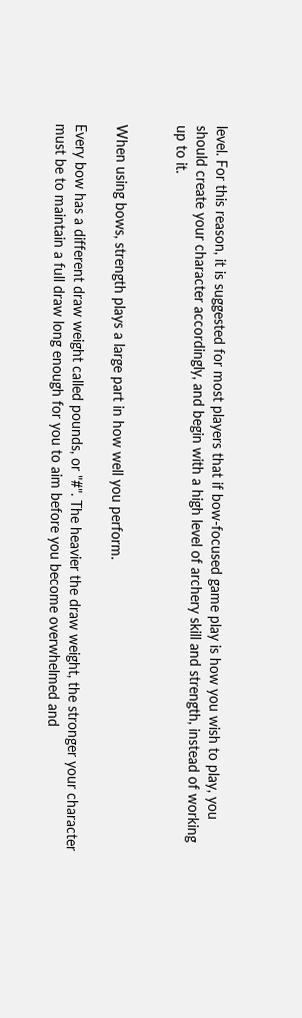level. For this reason, it is suggested for most players that if bow-focused game play is how you wish to play, you should create your character accordingly, and begin with a high level of archery skill and strength, instead of working up to it.


When using bows, strength plays a large part in how well you perform.

Every bow has a different draw weight called pounds, or "#". The heavier the draw weight, the stronger your character must be to maintain a full draw long enough for you to aim before you become overwhelmed and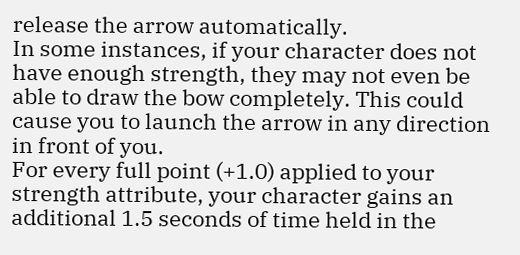release the arrow automatically.
In some instances, if your character does not have enough strength, they may not even be able to draw the bow completely. This could cause you to launch the arrow in any direction in front of you.
For every full point (+1.0) applied to your strength attribute, your character gains an additional 1.5 seconds of time held in the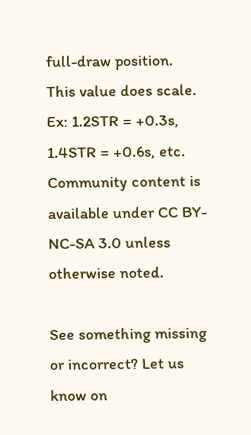full-draw position.
This value does scale. Ex: 1.2STR = +0.3s, 1.4STR = +0.6s, etc.
Community content is available under CC BY-NC-SA 3.0 unless otherwise noted.

See something missing or incorrect? Let us know on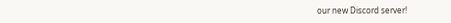our new Discord server!